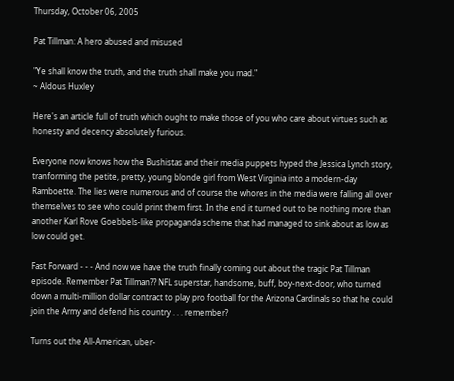Thursday, October 06, 2005

Pat Tillman: A hero abused and misused

"Ye shall know the truth, and the truth shall make you mad."
~ Aldous Huxley

Here's an article full of truth which ought to make those of you who care about virtues such as honesty and decency absolutely furious.

Everyone now knows how the Bushistas and their media puppets hyped the Jessica Lynch story, tranforming the petite, pretty, young blonde girl from West Virginia into a modern-day Ramboette. The lies were numerous and of course the whores in the media were falling all over themselves to see who could print them first. In the end it turned out to be nothing more than another Karl Rove Goebbels-like propaganda scheme that had managed to sink about as low as low could get.

Fast Forward - - - And now we have the truth finally coming out about the tragic Pat Tillman episode. Remember Pat Tillman?? NFL superstar, handsome, buff, boy-next-door, who turned down a multi-million dollar contract to play pro football for the Arizona Cardinals so that he could join the Army and defend his country . . . remember?

Turns out the All-American, uber-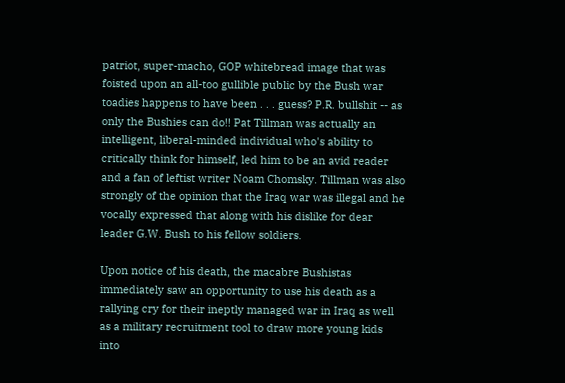patriot, super-macho, GOP whitebread image that was foisted upon an all-too gullible public by the Bush war toadies happens to have been . . . guess? P.R. bullshit -- as only the Bushies can do!! Pat Tillman was actually an intelligent, liberal-minded individual who's ability to critically think for himself, led him to be an avid reader and a fan of leftist writer Noam Chomsky. Tillman was also strongly of the opinion that the Iraq war was illegal and he vocally expressed that along with his dislike for dear leader G.W. Bush to his fellow soldiers.

Upon notice of his death, the macabre Bushistas immediately saw an opportunity to use his death as a rallying cry for their ineptly managed war in Iraq as well as a military recruitment tool to draw more young kids into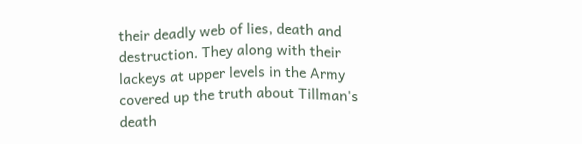their deadly web of lies, death and destruction. They along with their lackeys at upper levels in the Army covered up the truth about Tillman's death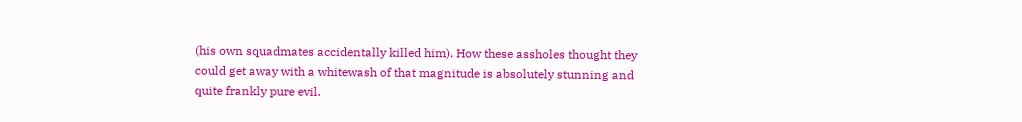(his own squadmates accidentally killed him). How these assholes thought they could get away with a whitewash of that magnitude is absolutely stunning and quite frankly pure evil.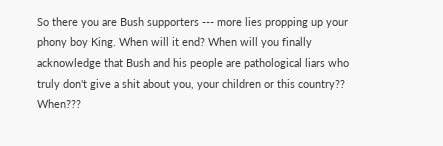So there you are Bush supporters --- more lies propping up your phony boy King. When will it end? When will you finally acknowledge that Bush and his people are pathological liars who truly don't give a shit about you, your children or this country?? When???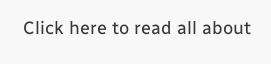Click here to read all about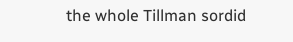the whole Tillman sordid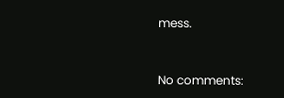mess.


No comments: